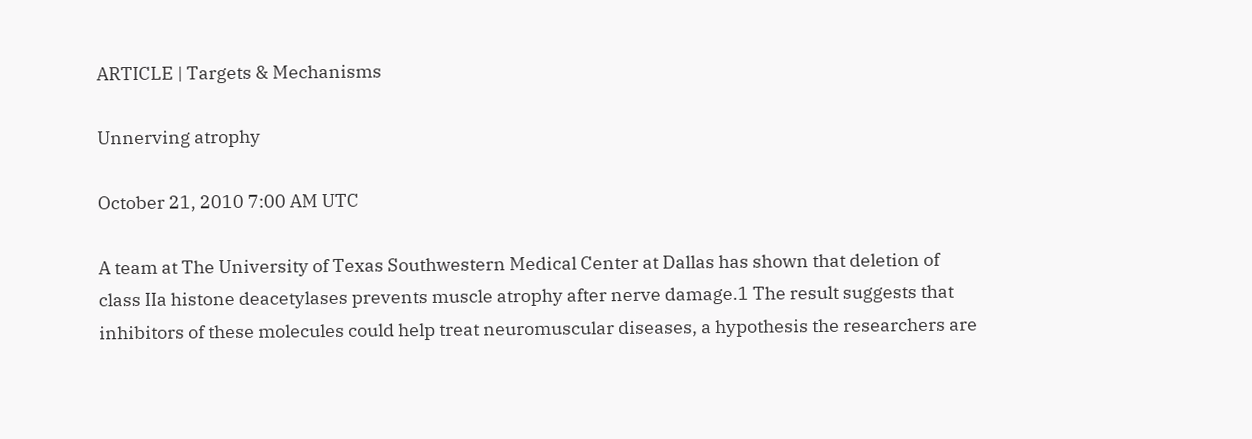ARTICLE | Targets & Mechanisms

Unnerving atrophy

October 21, 2010 7:00 AM UTC

A team at The University of Texas Southwestern Medical Center at Dallas has shown that deletion of class IIa histone deacetylases prevents muscle atrophy after nerve damage.1 The result suggests that inhibitors of these molecules could help treat neuromuscular diseases, a hypothesis the researchers are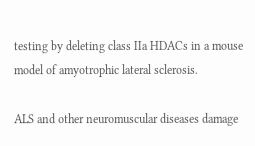testing by deleting class IIa HDACs in a mouse model of amyotrophic lateral sclerosis.

ALS and other neuromuscular diseases damage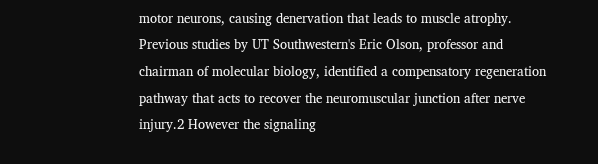motor neurons, causing denervation that leads to muscle atrophy. Previous studies by UT Southwestern's Eric Olson, professor and chairman of molecular biology, identified a compensatory regeneration pathway that acts to recover the neuromuscular junction after nerve injury.2 However the signaling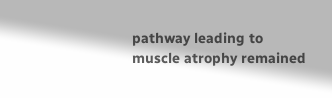pathway leading to muscle atrophy remained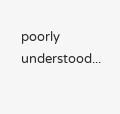poorly understood...